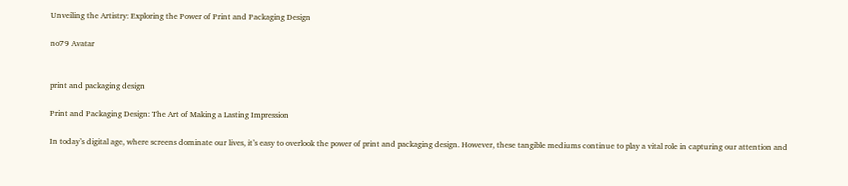Unveiling the Artistry: Exploring the Power of Print and Packaging Design

no79 Avatar


print and packaging design

Print and Packaging Design: The Art of Making a Lasting Impression

In today’s digital age, where screens dominate our lives, it’s easy to overlook the power of print and packaging design. However, these tangible mediums continue to play a vital role in capturing our attention and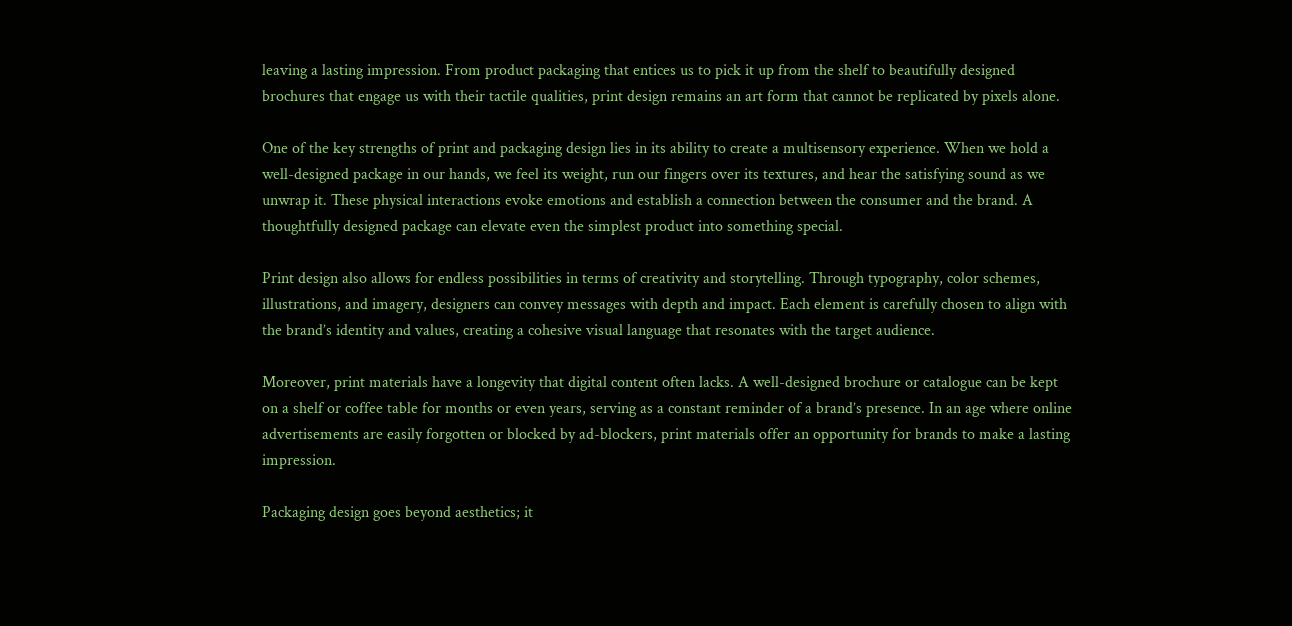leaving a lasting impression. From product packaging that entices us to pick it up from the shelf to beautifully designed brochures that engage us with their tactile qualities, print design remains an art form that cannot be replicated by pixels alone.

One of the key strengths of print and packaging design lies in its ability to create a multisensory experience. When we hold a well-designed package in our hands, we feel its weight, run our fingers over its textures, and hear the satisfying sound as we unwrap it. These physical interactions evoke emotions and establish a connection between the consumer and the brand. A thoughtfully designed package can elevate even the simplest product into something special.

Print design also allows for endless possibilities in terms of creativity and storytelling. Through typography, color schemes, illustrations, and imagery, designers can convey messages with depth and impact. Each element is carefully chosen to align with the brand’s identity and values, creating a cohesive visual language that resonates with the target audience.

Moreover, print materials have a longevity that digital content often lacks. A well-designed brochure or catalogue can be kept on a shelf or coffee table for months or even years, serving as a constant reminder of a brand’s presence. In an age where online advertisements are easily forgotten or blocked by ad-blockers, print materials offer an opportunity for brands to make a lasting impression.

Packaging design goes beyond aesthetics; it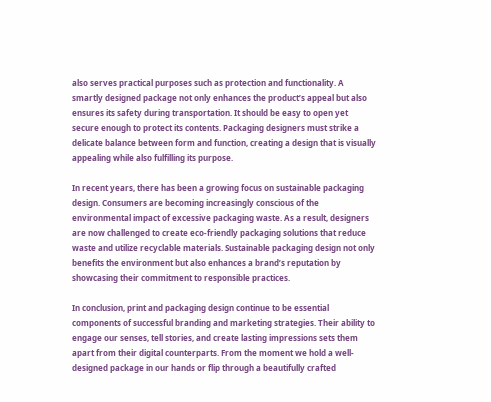also serves practical purposes such as protection and functionality. A smartly designed package not only enhances the product’s appeal but also ensures its safety during transportation. It should be easy to open yet secure enough to protect its contents. Packaging designers must strike a delicate balance between form and function, creating a design that is visually appealing while also fulfilling its purpose.

In recent years, there has been a growing focus on sustainable packaging design. Consumers are becoming increasingly conscious of the environmental impact of excessive packaging waste. As a result, designers are now challenged to create eco-friendly packaging solutions that reduce waste and utilize recyclable materials. Sustainable packaging design not only benefits the environment but also enhances a brand’s reputation by showcasing their commitment to responsible practices.

In conclusion, print and packaging design continue to be essential components of successful branding and marketing strategies. Their ability to engage our senses, tell stories, and create lasting impressions sets them apart from their digital counterparts. From the moment we hold a well-designed package in our hands or flip through a beautifully crafted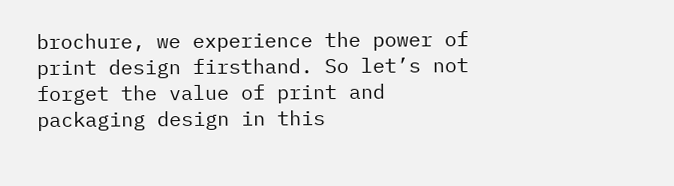brochure, we experience the power of print design firsthand. So let’s not forget the value of print and packaging design in this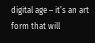digital age – it’s an art form that will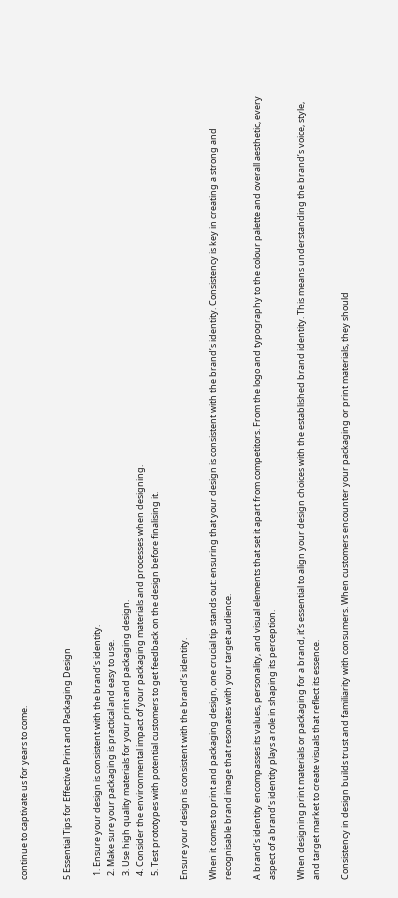continue to captivate us for years to come.


5 Essential Tips for Effective Print and Packaging Design

  1. Ensure your design is consistent with the brand’s identity.
  2. Make sure your packaging is practical and easy to use.
  3. Use high quality materials for your print and packaging design.
  4. Consider the environmental impact of your packaging materials and processes when designing.
  5. Test prototypes with potential customers to get feedback on the design before finalising it.

Ensure your design is consistent with the brand’s identity.

When it comes to print and packaging design, one crucial tip stands out: ensuring that your design is consistent with the brand’s identity. Consistency is key in creating a strong and recognisable brand image that resonates with your target audience.

A brand’s identity encompasses its values, personality, and visual elements that set it apart from competitors. From the logo and typography to the colour palette and overall aesthetic, every aspect of a brand’s identity plays a role in shaping its perception.

When designing print materials or packaging for a brand, it’s essential to align your design choices with the established brand identity. This means understanding the brand’s voice, style, and target market to create visuals that reflect its essence.

Consistency in design builds trust and familiarity with consumers. When customers encounter your packaging or print materials, they should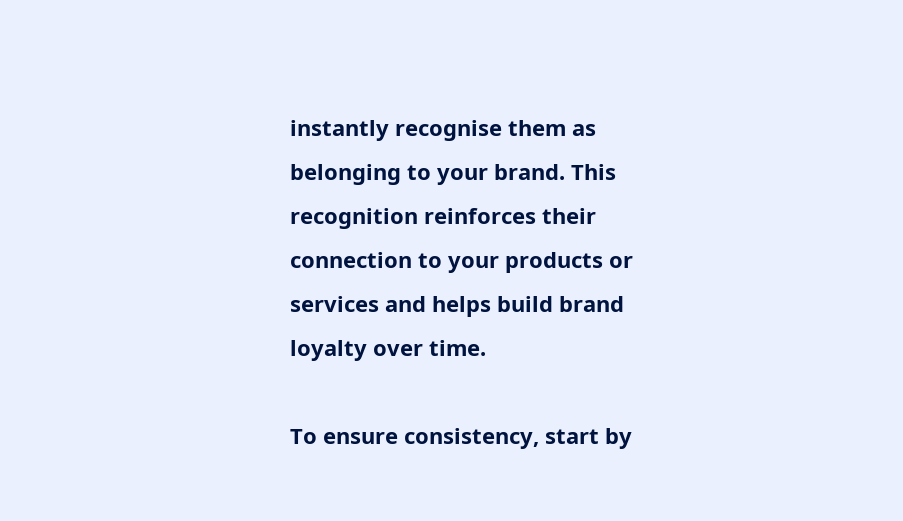instantly recognise them as belonging to your brand. This recognition reinforces their connection to your products or services and helps build brand loyalty over time.

To ensure consistency, start by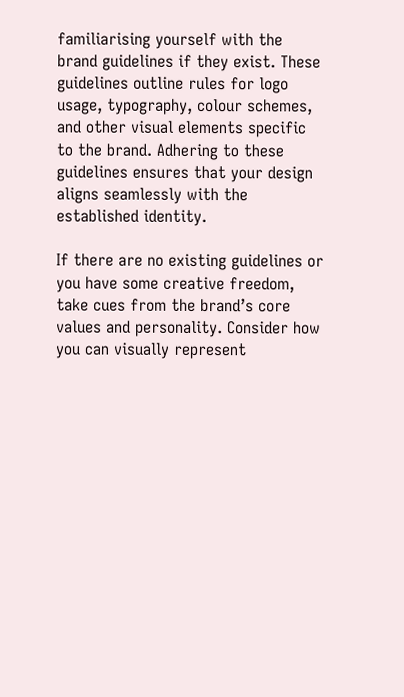familiarising yourself with the brand guidelines if they exist. These guidelines outline rules for logo usage, typography, colour schemes, and other visual elements specific to the brand. Adhering to these guidelines ensures that your design aligns seamlessly with the established identity.

If there are no existing guidelines or you have some creative freedom, take cues from the brand’s core values and personality. Consider how you can visually represent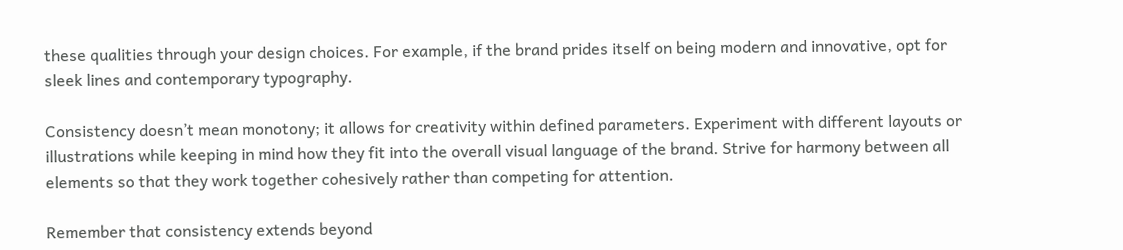these qualities through your design choices. For example, if the brand prides itself on being modern and innovative, opt for sleek lines and contemporary typography.

Consistency doesn’t mean monotony; it allows for creativity within defined parameters. Experiment with different layouts or illustrations while keeping in mind how they fit into the overall visual language of the brand. Strive for harmony between all elements so that they work together cohesively rather than competing for attention.

Remember that consistency extends beyond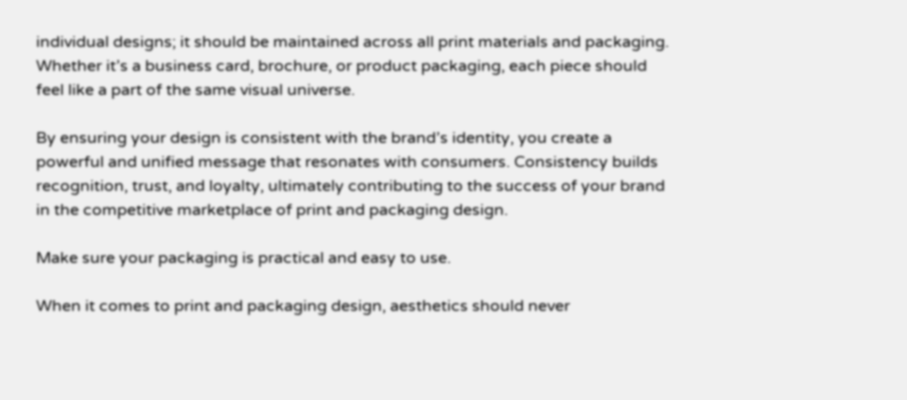individual designs; it should be maintained across all print materials and packaging. Whether it’s a business card, brochure, or product packaging, each piece should feel like a part of the same visual universe.

By ensuring your design is consistent with the brand’s identity, you create a powerful and unified message that resonates with consumers. Consistency builds recognition, trust, and loyalty, ultimately contributing to the success of your brand in the competitive marketplace of print and packaging design.

Make sure your packaging is practical and easy to use.

When it comes to print and packaging design, aesthetics should never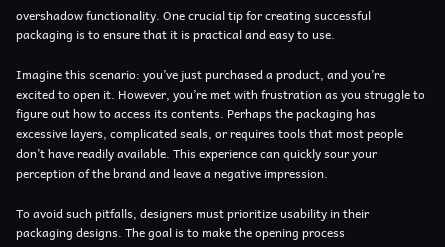overshadow functionality. One crucial tip for creating successful packaging is to ensure that it is practical and easy to use.

Imagine this scenario: you’ve just purchased a product, and you’re excited to open it. However, you’re met with frustration as you struggle to figure out how to access its contents. Perhaps the packaging has excessive layers, complicated seals, or requires tools that most people don’t have readily available. This experience can quickly sour your perception of the brand and leave a negative impression.

To avoid such pitfalls, designers must prioritize usability in their packaging designs. The goal is to make the opening process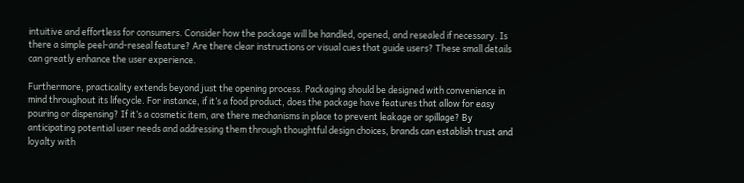intuitive and effortless for consumers. Consider how the package will be handled, opened, and resealed if necessary. Is there a simple peel-and-reseal feature? Are there clear instructions or visual cues that guide users? These small details can greatly enhance the user experience.

Furthermore, practicality extends beyond just the opening process. Packaging should be designed with convenience in mind throughout its lifecycle. For instance, if it’s a food product, does the package have features that allow for easy pouring or dispensing? If it’s a cosmetic item, are there mechanisms in place to prevent leakage or spillage? By anticipating potential user needs and addressing them through thoughtful design choices, brands can establish trust and loyalty with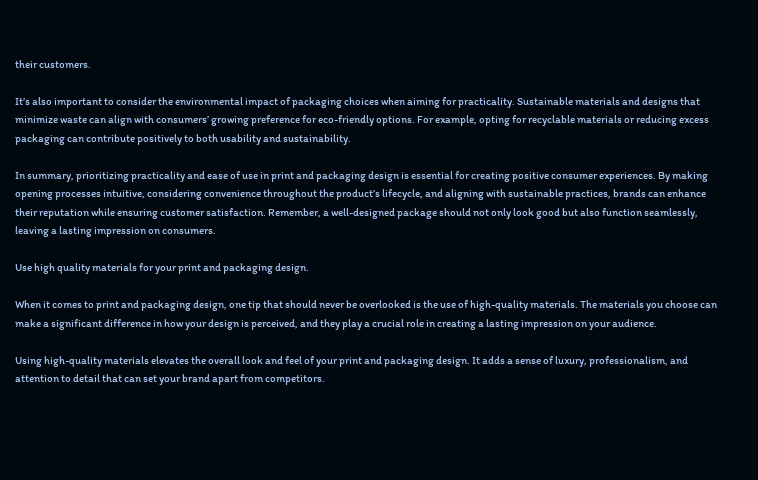their customers.

It’s also important to consider the environmental impact of packaging choices when aiming for practicality. Sustainable materials and designs that minimize waste can align with consumers’ growing preference for eco-friendly options. For example, opting for recyclable materials or reducing excess packaging can contribute positively to both usability and sustainability.

In summary, prioritizing practicality and ease of use in print and packaging design is essential for creating positive consumer experiences. By making opening processes intuitive, considering convenience throughout the product’s lifecycle, and aligning with sustainable practices, brands can enhance their reputation while ensuring customer satisfaction. Remember, a well-designed package should not only look good but also function seamlessly, leaving a lasting impression on consumers.

Use high quality materials for your print and packaging design.

When it comes to print and packaging design, one tip that should never be overlooked is the use of high-quality materials. The materials you choose can make a significant difference in how your design is perceived, and they play a crucial role in creating a lasting impression on your audience.

Using high-quality materials elevates the overall look and feel of your print and packaging design. It adds a sense of luxury, professionalism, and attention to detail that can set your brand apart from competitors.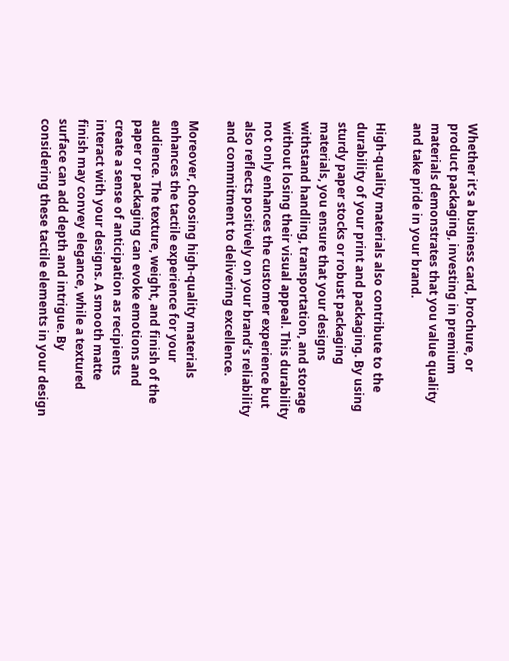Whether it’s a business card, brochure, or product packaging, investing in premium materials demonstrates that you value quality and take pride in your brand.

High-quality materials also contribute to the durability of your print and packaging. By using sturdy paper stocks or robust packaging materials, you ensure that your designs withstand handling, transportation, and storage without losing their visual appeal. This durability not only enhances the customer experience but also reflects positively on your brand’s reliability and commitment to delivering excellence.

Moreover, choosing high-quality materials enhances the tactile experience for your audience. The texture, weight, and finish of the paper or packaging can evoke emotions and create a sense of anticipation as recipients interact with your designs. A smooth matte finish may convey elegance, while a textured surface can add depth and intrigue. By considering these tactile elements in your design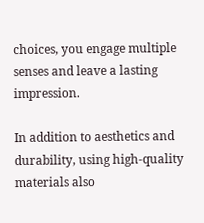choices, you engage multiple senses and leave a lasting impression.

In addition to aesthetics and durability, using high-quality materials also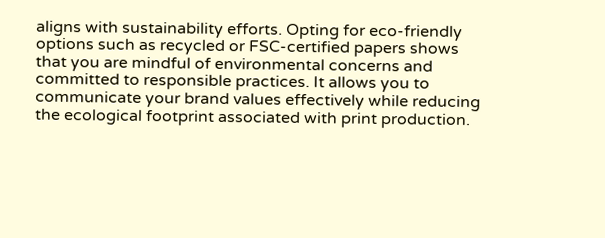aligns with sustainability efforts. Opting for eco-friendly options such as recycled or FSC-certified papers shows that you are mindful of environmental concerns and committed to responsible practices. It allows you to communicate your brand values effectively while reducing the ecological footprint associated with print production.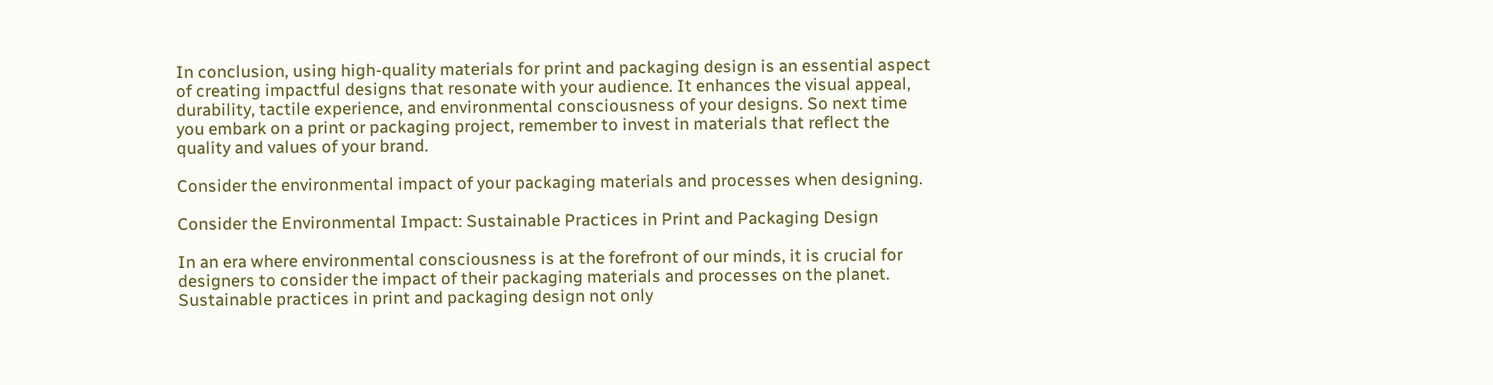In conclusion, using high-quality materials for print and packaging design is an essential aspect of creating impactful designs that resonate with your audience. It enhances the visual appeal, durability, tactile experience, and environmental consciousness of your designs. So next time you embark on a print or packaging project, remember to invest in materials that reflect the quality and values of your brand.

Consider the environmental impact of your packaging materials and processes when designing.

Consider the Environmental Impact: Sustainable Practices in Print and Packaging Design

In an era where environmental consciousness is at the forefront of our minds, it is crucial for designers to consider the impact of their packaging materials and processes on the planet. Sustainable practices in print and packaging design not only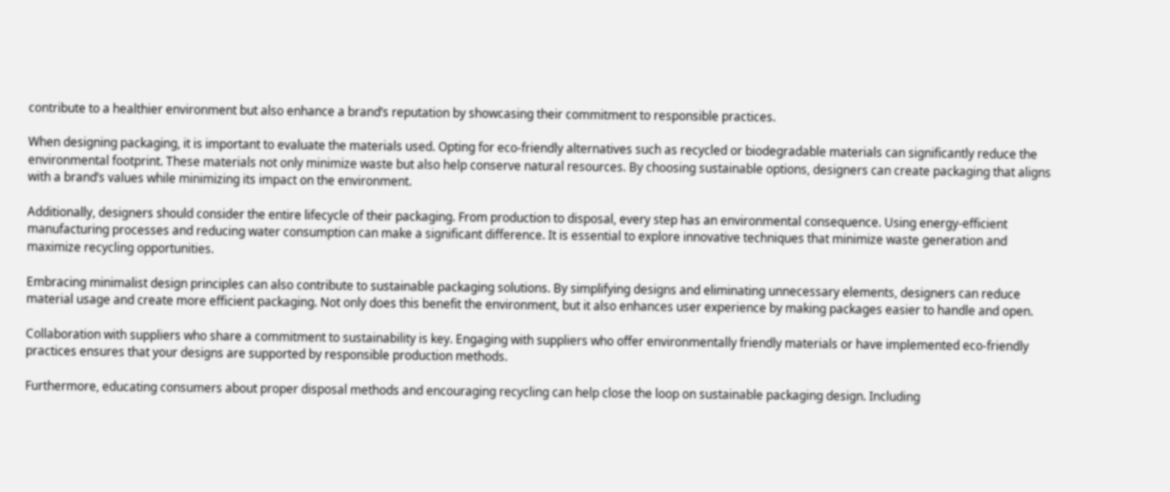contribute to a healthier environment but also enhance a brand’s reputation by showcasing their commitment to responsible practices.

When designing packaging, it is important to evaluate the materials used. Opting for eco-friendly alternatives such as recycled or biodegradable materials can significantly reduce the environmental footprint. These materials not only minimize waste but also help conserve natural resources. By choosing sustainable options, designers can create packaging that aligns with a brand’s values while minimizing its impact on the environment.

Additionally, designers should consider the entire lifecycle of their packaging. From production to disposal, every step has an environmental consequence. Using energy-efficient manufacturing processes and reducing water consumption can make a significant difference. It is essential to explore innovative techniques that minimize waste generation and maximize recycling opportunities.

Embracing minimalist design principles can also contribute to sustainable packaging solutions. By simplifying designs and eliminating unnecessary elements, designers can reduce material usage and create more efficient packaging. Not only does this benefit the environment, but it also enhances user experience by making packages easier to handle and open.

Collaboration with suppliers who share a commitment to sustainability is key. Engaging with suppliers who offer environmentally friendly materials or have implemented eco-friendly practices ensures that your designs are supported by responsible production methods.

Furthermore, educating consumers about proper disposal methods and encouraging recycling can help close the loop on sustainable packaging design. Including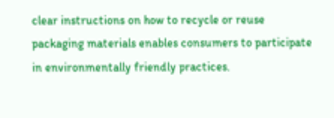clear instructions on how to recycle or reuse packaging materials enables consumers to participate in environmentally friendly practices.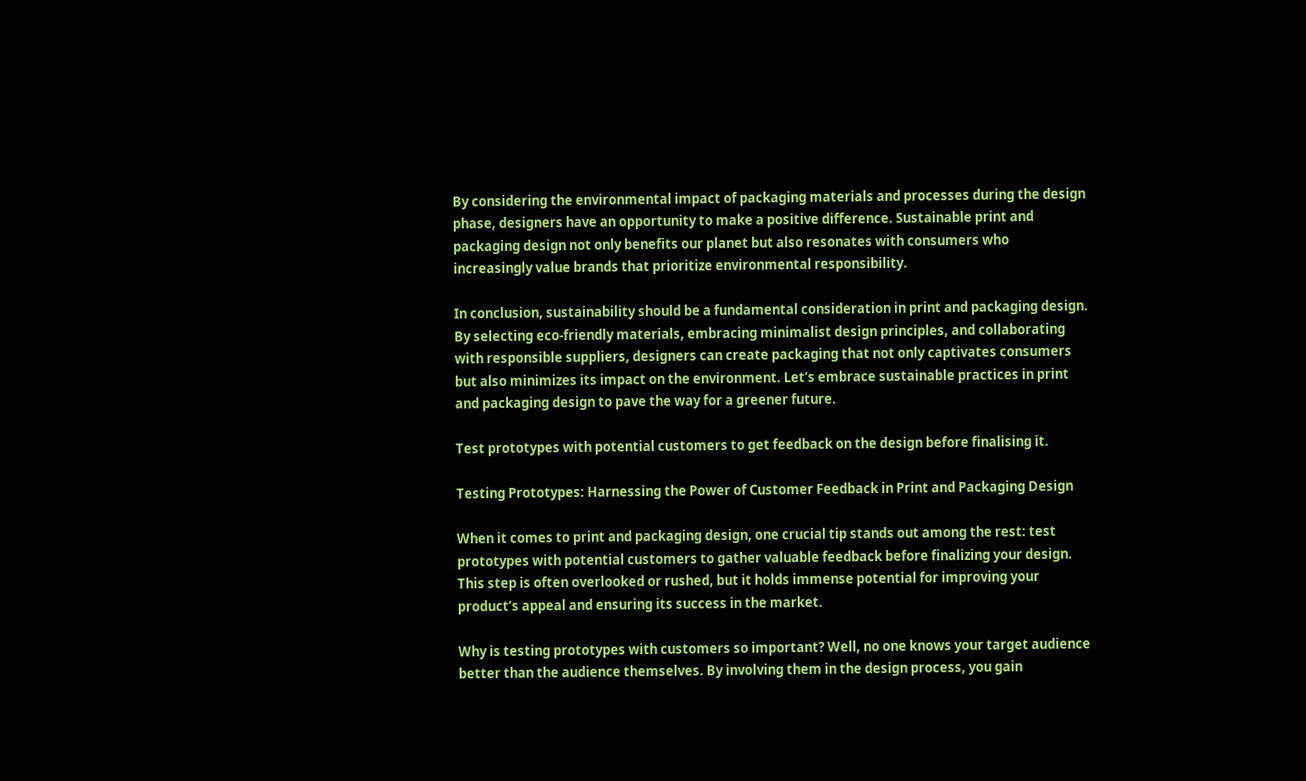By considering the environmental impact of packaging materials and processes during the design phase, designers have an opportunity to make a positive difference. Sustainable print and packaging design not only benefits our planet but also resonates with consumers who increasingly value brands that prioritize environmental responsibility.

In conclusion, sustainability should be a fundamental consideration in print and packaging design. By selecting eco-friendly materials, embracing minimalist design principles, and collaborating with responsible suppliers, designers can create packaging that not only captivates consumers but also minimizes its impact on the environment. Let’s embrace sustainable practices in print and packaging design to pave the way for a greener future.

Test prototypes with potential customers to get feedback on the design before finalising it.

Testing Prototypes: Harnessing the Power of Customer Feedback in Print and Packaging Design

When it comes to print and packaging design, one crucial tip stands out among the rest: test prototypes with potential customers to gather valuable feedback before finalizing your design. This step is often overlooked or rushed, but it holds immense potential for improving your product’s appeal and ensuring its success in the market.

Why is testing prototypes with customers so important? Well, no one knows your target audience better than the audience themselves. By involving them in the design process, you gain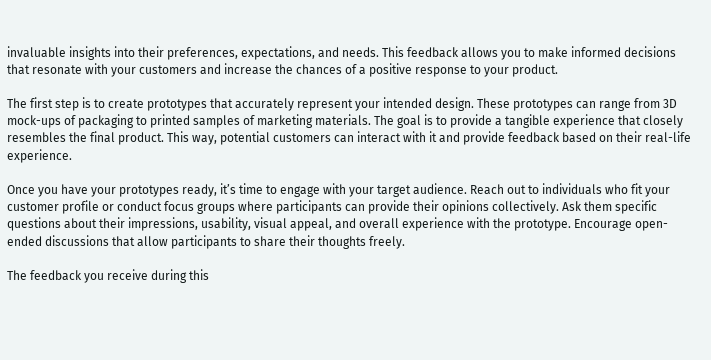invaluable insights into their preferences, expectations, and needs. This feedback allows you to make informed decisions that resonate with your customers and increase the chances of a positive response to your product.

The first step is to create prototypes that accurately represent your intended design. These prototypes can range from 3D mock-ups of packaging to printed samples of marketing materials. The goal is to provide a tangible experience that closely resembles the final product. This way, potential customers can interact with it and provide feedback based on their real-life experience.

Once you have your prototypes ready, it’s time to engage with your target audience. Reach out to individuals who fit your customer profile or conduct focus groups where participants can provide their opinions collectively. Ask them specific questions about their impressions, usability, visual appeal, and overall experience with the prototype. Encourage open-ended discussions that allow participants to share their thoughts freely.

The feedback you receive during this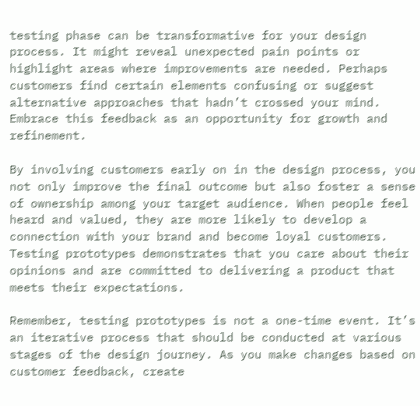testing phase can be transformative for your design process. It might reveal unexpected pain points or highlight areas where improvements are needed. Perhaps customers find certain elements confusing or suggest alternative approaches that hadn’t crossed your mind. Embrace this feedback as an opportunity for growth and refinement.

By involving customers early on in the design process, you not only improve the final outcome but also foster a sense of ownership among your target audience. When people feel heard and valued, they are more likely to develop a connection with your brand and become loyal customers. Testing prototypes demonstrates that you care about their opinions and are committed to delivering a product that meets their expectations.

Remember, testing prototypes is not a one-time event. It’s an iterative process that should be conducted at various stages of the design journey. As you make changes based on customer feedback, create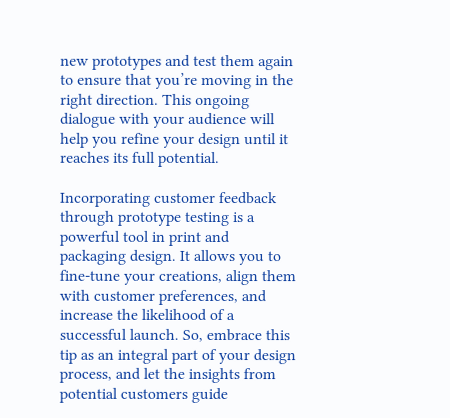new prototypes and test them again to ensure that you’re moving in the right direction. This ongoing dialogue with your audience will help you refine your design until it reaches its full potential.

Incorporating customer feedback through prototype testing is a powerful tool in print and packaging design. It allows you to fine-tune your creations, align them with customer preferences, and increase the likelihood of a successful launch. So, embrace this tip as an integral part of your design process, and let the insights from potential customers guide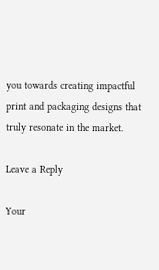you towards creating impactful print and packaging designs that truly resonate in the market.

Leave a Reply

Your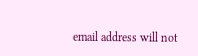email address will not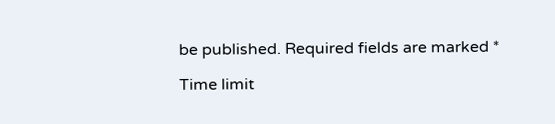be published. Required fields are marked *

Time limit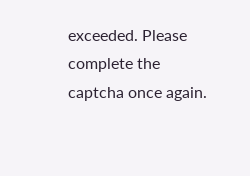exceeded. Please complete the captcha once again.